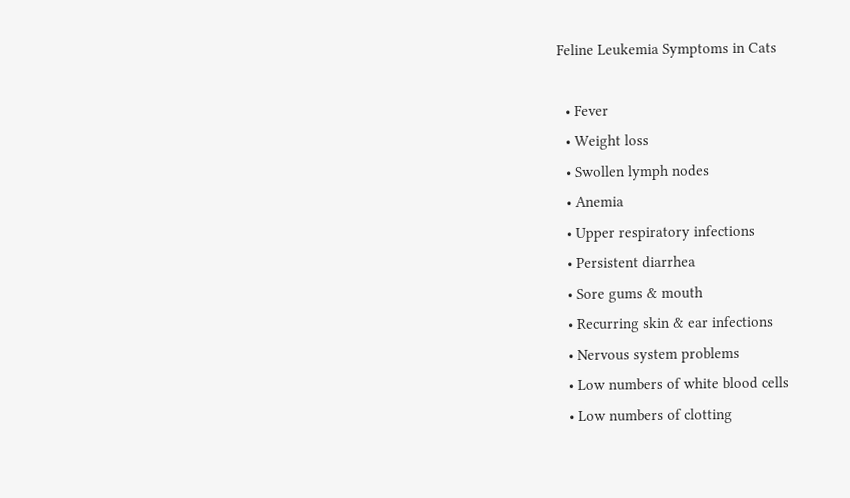Feline Leukemia Symptoms in Cats

  • Fever
  • Weight loss
  • Swollen lymph nodes
  • Anemia
  • Upper respiratory infections
  • Persistent diarrhea
  • Sore gums & mouth
  • Recurring skin & ear infections
  • Nervous system problems
  • Low numbers of white blood cells
  • Low numbers of clotting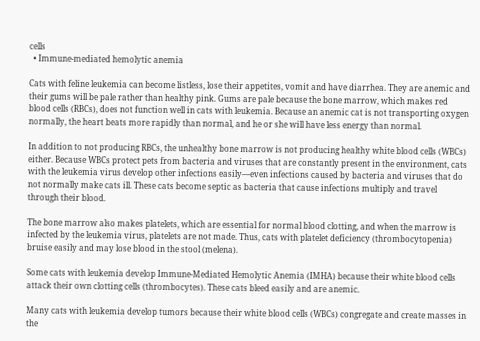cells
  • Immune-mediated hemolytic anemia

Cats with feline leukemia can become listless, lose their appetites, vomit and have diarrhea. They are anemic and their gums will be pale rather than healthy pink. Gums are pale because the bone marrow, which makes red blood cells (RBCs), does not function well in cats with leukemia. Because an anemic cat is not transporting oxygen normally, the heart beats more rapidly than normal, and he or she will have less energy than normal.

In addition to not producing RBCs, the unhealthy bone marrow is not producing healthy white blood cells (WBCs) either. Because WBCs protect pets from bacteria and viruses that are constantly present in the environment, cats with the leukemia virus develop other infections easily—even infections caused by bacteria and viruses that do not normally make cats ill. These cats become septic as bacteria that cause infections multiply and travel through their blood.

The bone marrow also makes platelets, which are essential for normal blood clotting, and when the marrow is infected by the leukemia virus, platelets are not made. Thus, cats with platelet deficiency (thrombocytopenia) bruise easily and may lose blood in the stool (melena).

Some cats with leukemia develop Immune-Mediated Hemolytic Anemia (IMHA) because their white blood cells attack their own clotting cells (thrombocytes). These cats bleed easily and are anemic.

Many cats with leukemia develop tumors because their white blood cells (WBCs) congregate and create masses in the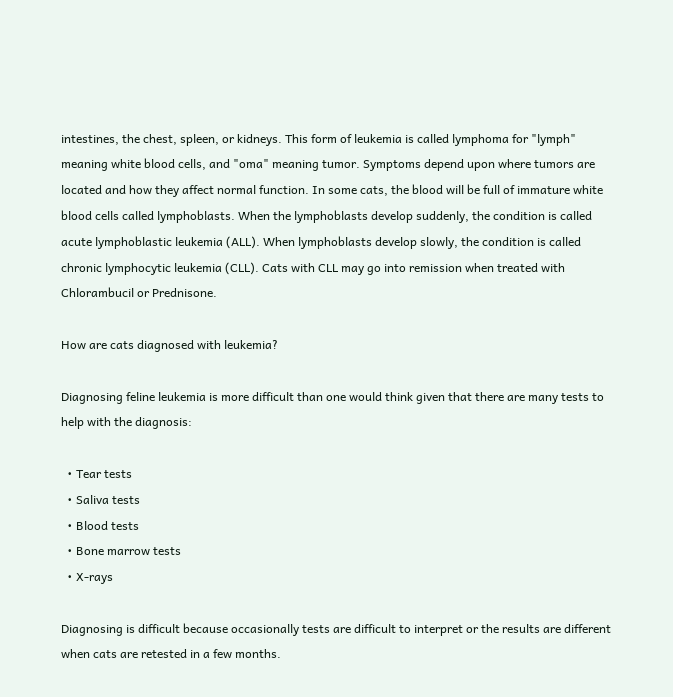intestines, the chest, spleen, or kidneys. This form of leukemia is called lymphoma for "lymph" meaning white blood cells, and "oma" meaning tumor. Symptoms depend upon where tumors are located and how they affect normal function. In some cats, the blood will be full of immature white blood cells called lymphoblasts. When the lymphoblasts develop suddenly, the condition is called acute lymphoblastic leukemia (ALL). When lymphoblasts develop slowly, the condition is called chronic lymphocytic leukemia (CLL). Cats with CLL may go into remission when treated with Chlorambucil or Prednisone.

How are cats diagnosed with leukemia?

Diagnosing feline leukemia is more difficult than one would think given that there are many tests to help with the diagnosis:

  • Tear tests
  • Saliva tests
  • Blood tests
  • Bone marrow tests
  • X-rays

Diagnosing is difficult because occasionally tests are difficult to interpret or the results are different when cats are retested in a few months.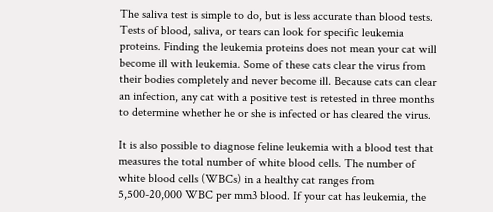The saliva test is simple to do, but is less accurate than blood tests. Tests of blood, saliva, or tears can look for specific leukemia proteins. Finding the leukemia proteins does not mean your cat will become ill with leukemia. Some of these cats clear the virus from their bodies completely and never become ill. Because cats can clear an infection, any cat with a positive test is retested in three months to determine whether he or she is infected or has cleared the virus.

It is also possible to diagnose feline leukemia with a blood test that measures the total number of white blood cells. The number of white blood cells (WBCs) in a healthy cat ranges from 5,500-20,000 WBC per mm3 blood. If your cat has leukemia, the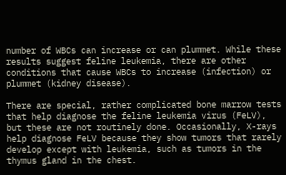number of WBCs can increase or can plummet. While these results suggest feline leukemia, there are other conditions that cause WBCs to increase (infection) or plummet (kidney disease).

There are special, rather complicated bone marrow tests that help diagnose the feline leukemia virus (FeLV), but these are not routinely done. Occasionally, X-rays help diagnose FeLV because they show tumors that rarely develop except with leukemia, such as tumors in the thymus gland in the chest.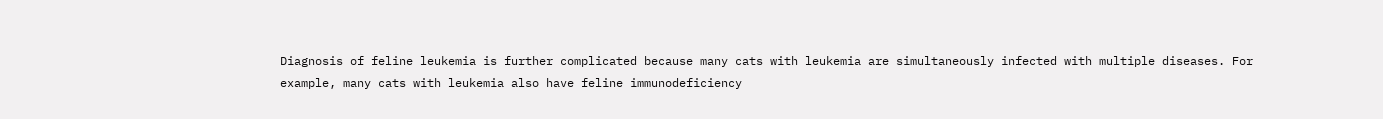Diagnosis of feline leukemia is further complicated because many cats with leukemia are simultaneously infected with multiple diseases. For example, many cats with leukemia also have feline immunodeficiency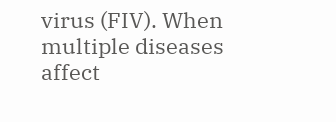virus (FIV). When multiple diseases affect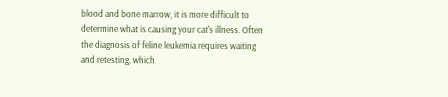blood and bone marrow, it is more difficult to determine what is causing your cat's illness. Often the diagnosis of feline leukemia requires waiting and retesting, which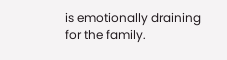is emotionally draining for the family.